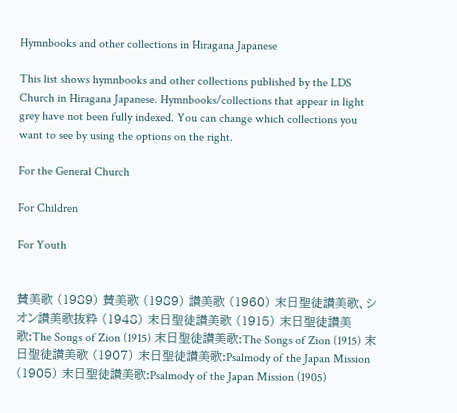Hymnbooks and other collections in Hiragana Japanese

This list shows hymnbooks and other collections published by the LDS Church in Hiragana Japanese. Hymnbooks/collections that appear in light grey have not been fully indexed. You can change which collections you want to see by using the options on the right.

For the General Church

For Children

For Youth


賛美歌 (1989) 賛美歌 (1989) 讃美歌 (1960) 末日聖徒讃美歌、シオン讃美歌抜粋 (1948) 末日聖徒讃美歌 (1915) 末日聖徒讃美歌:The Songs of Zion (1915) 末日聖徒讃美歌:The Songs of Zion (1915) 末日聖徒讃美歌 (1907) 末日聖徒讃美歌:Psalmody of the Japan Mission (1905) 末日聖徒讃美歌:Psalmody of the Japan Mission (1905)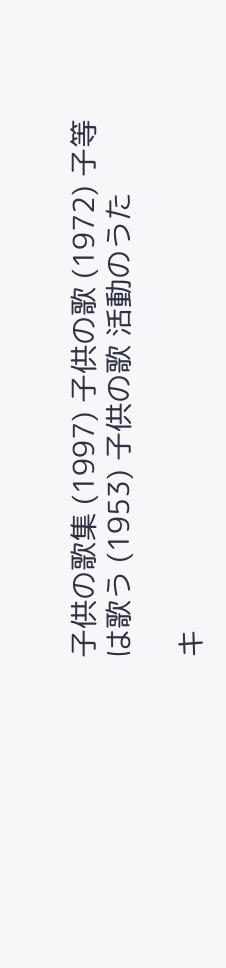子供の歌集 (1997) 子供の歌 (1972) 子等は歌う (1953) 子供の歌 活動のうた

キ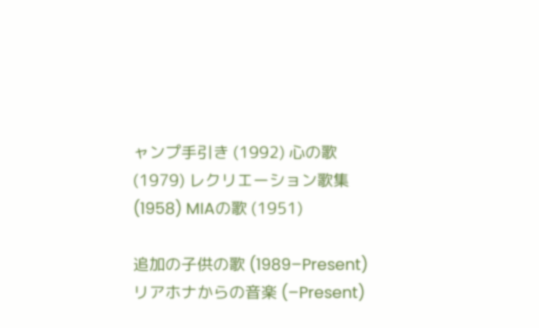ャンプ手引き (1992) 心の歌 (1979) レクリエーション歌集 (1958) MIAの歌 (1951)

追加の子供の歌 (1989–Present) リアホナからの音楽 (–Present)